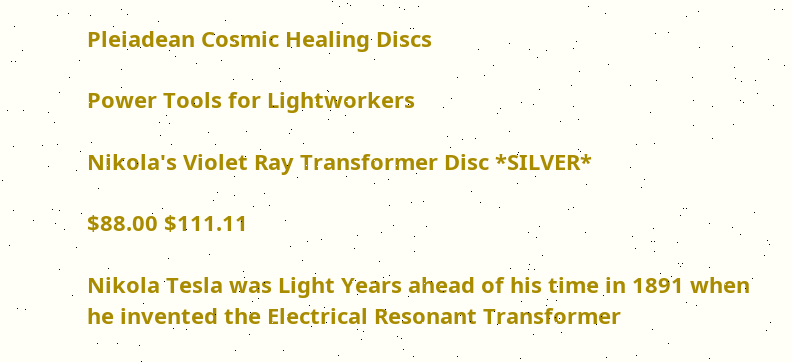Pleiadean Cosmic Healing Discs

Power Tools for Lightworkers

Nikola's Violet Ray Transformer Disc *SILVER*

$88.00 $111.11

Nikola Tesla was Light Years ahead of his time in 1891 when he invented the Electrical Resonant Transformer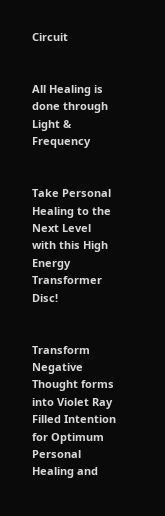Circuit


All Healing is done through Light & Frequency


Take Personal Healing to the Next Level with this High Energy Transformer Disc!


Transform Negative Thought forms into Violet Ray Filled Intention for Optimum Personal Healing and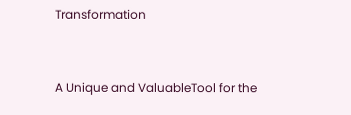Transformation


A Unique and ValuableTool for the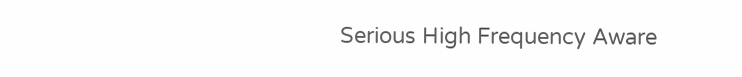Serious High Frequency Aware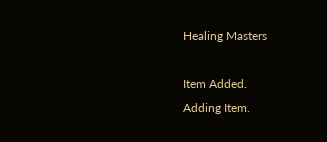Healing Masters

Item Added.
Adding Item.